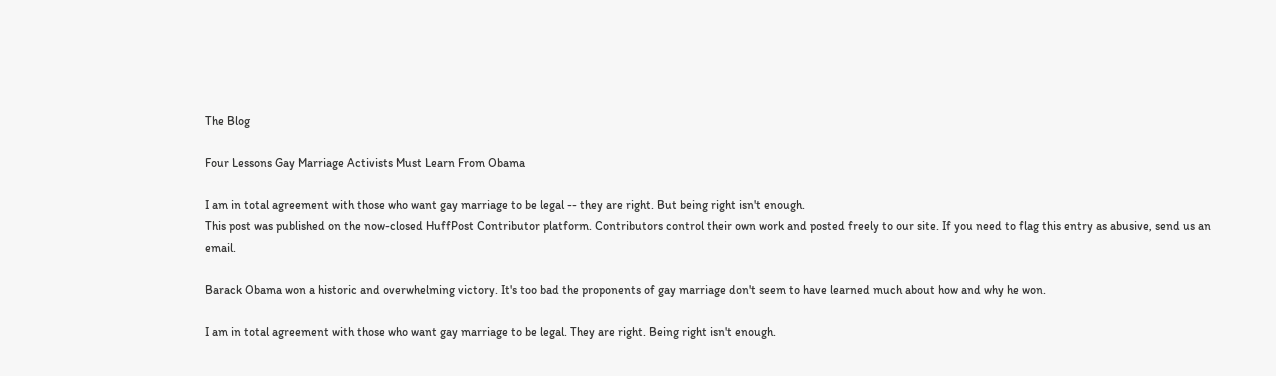The Blog

Four Lessons Gay Marriage Activists Must Learn From Obama

I am in total agreement with those who want gay marriage to be legal -- they are right. But being right isn't enough.
This post was published on the now-closed HuffPost Contributor platform. Contributors control their own work and posted freely to our site. If you need to flag this entry as abusive, send us an email.

Barack Obama won a historic and overwhelming victory. It's too bad the proponents of gay marriage don't seem to have learned much about how and why he won.

I am in total agreement with those who want gay marriage to be legal. They are right. Being right isn't enough.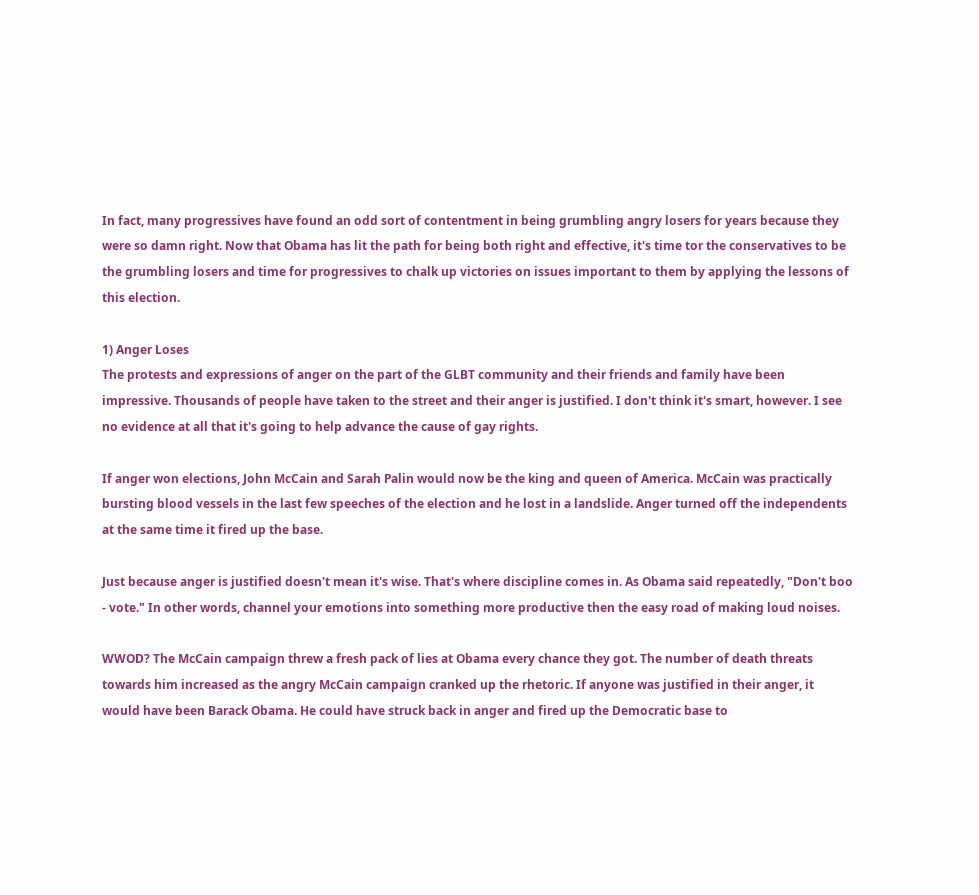In fact, many progressives have found an odd sort of contentment in being grumbling angry losers for years because they were so damn right. Now that Obama has lit the path for being both right and effective, it's time tor the conservatives to be the grumbling losers and time for progressives to chalk up victories on issues important to them by applying the lessons of this election.

1) Anger Loses
The protests and expressions of anger on the part of the GLBT community and their friends and family have been impressive. Thousands of people have taken to the street and their anger is justified. I don't think it's smart, however. I see no evidence at all that it's going to help advance the cause of gay rights.

If anger won elections, John McCain and Sarah Palin would now be the king and queen of America. McCain was practically bursting blood vessels in the last few speeches of the election and he lost in a landslide. Anger turned off the independents at the same time it fired up the base.

Just because anger is justified doesn't mean it's wise. That's where discipline comes in. As Obama said repeatedly, "Don't boo - vote." In other words, channel your emotions into something more productive then the easy road of making loud noises.

WWOD? The McCain campaign threw a fresh pack of lies at Obama every chance they got. The number of death threats towards him increased as the angry McCain campaign cranked up the rhetoric. If anyone was justified in their anger, it would have been Barack Obama. He could have struck back in anger and fired up the Democratic base to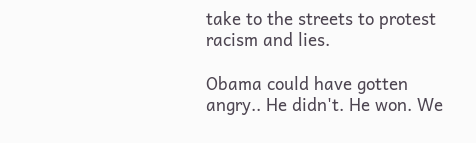take to the streets to protest racism and lies.

Obama could have gotten angry.. He didn't. He won. We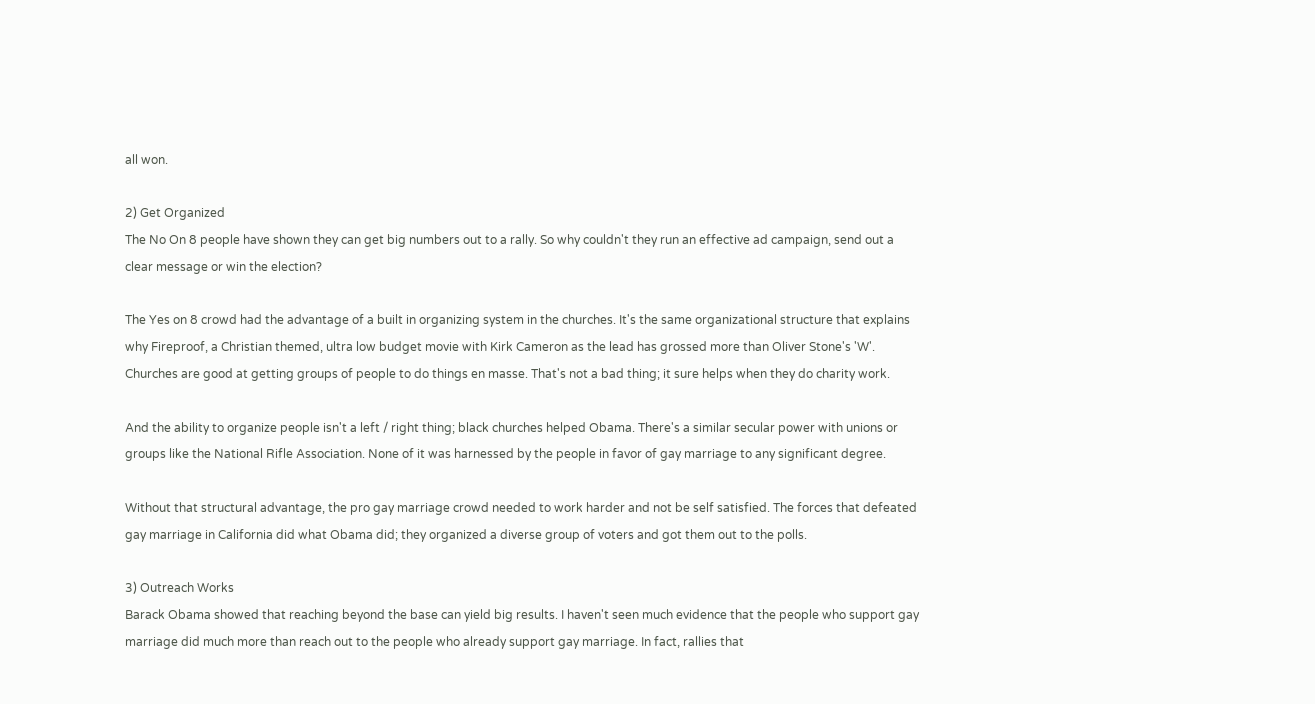all won.

2) Get Organized
The No On 8 people have shown they can get big numbers out to a rally. So why couldn't they run an effective ad campaign, send out a clear message or win the election?

The Yes on 8 crowd had the advantage of a built in organizing system in the churches. It's the same organizational structure that explains why Fireproof, a Christian themed, ultra low budget movie with Kirk Cameron as the lead has grossed more than Oliver Stone's 'W'. Churches are good at getting groups of people to do things en masse. That's not a bad thing; it sure helps when they do charity work.

And the ability to organize people isn't a left / right thing; black churches helped Obama. There's a similar secular power with unions or groups like the National Rifle Association. None of it was harnessed by the people in favor of gay marriage to any significant degree.

Without that structural advantage, the pro gay marriage crowd needed to work harder and not be self satisfied. The forces that defeated gay marriage in California did what Obama did; they organized a diverse group of voters and got them out to the polls.

3) Outreach Works
Barack Obama showed that reaching beyond the base can yield big results. I haven't seen much evidence that the people who support gay marriage did much more than reach out to the people who already support gay marriage. In fact, rallies that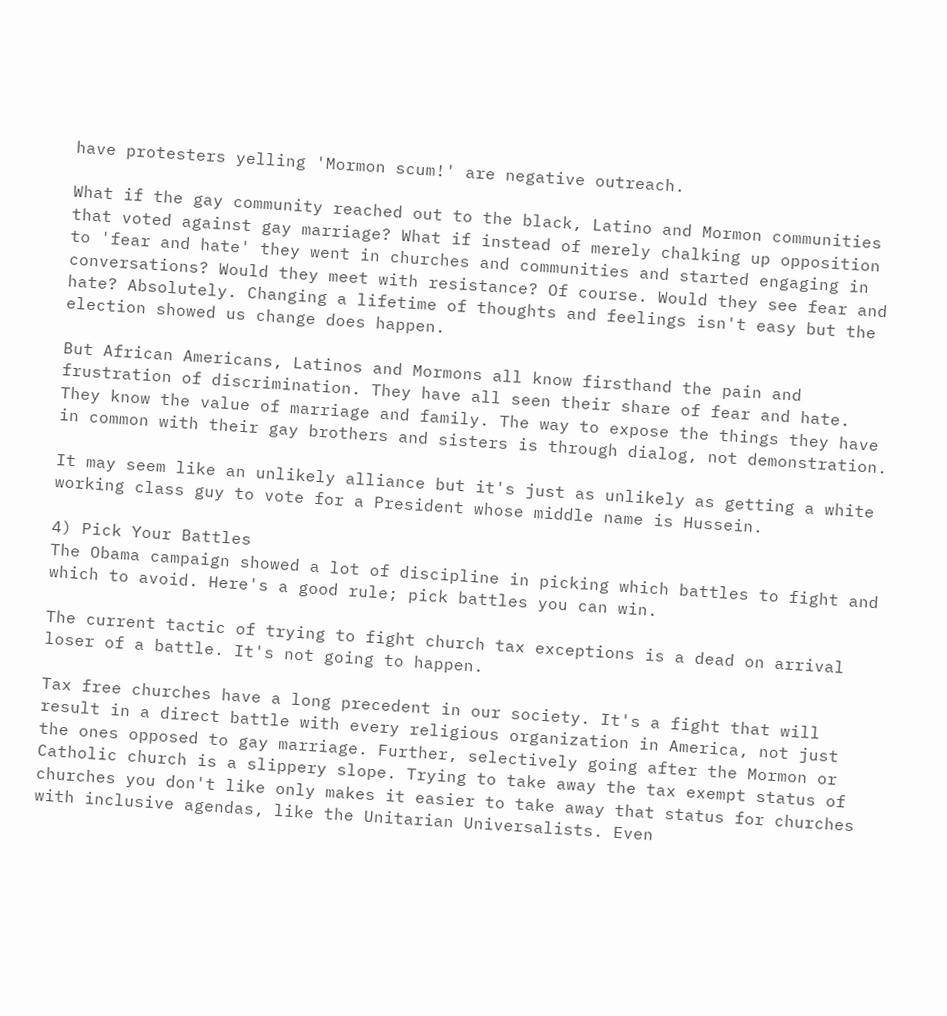have protesters yelling 'Mormon scum!' are negative outreach.

What if the gay community reached out to the black, Latino and Mormon communities that voted against gay marriage? What if instead of merely chalking up opposition to 'fear and hate' they went in churches and communities and started engaging in conversations? Would they meet with resistance? Of course. Would they see fear and hate? Absolutely. Changing a lifetime of thoughts and feelings isn't easy but the election showed us change does happen.

But African Americans, Latinos and Mormons all know firsthand the pain and frustration of discrimination. They have all seen their share of fear and hate. They know the value of marriage and family. The way to expose the things they have in common with their gay brothers and sisters is through dialog, not demonstration.

It may seem like an unlikely alliance but it's just as unlikely as getting a white working class guy to vote for a President whose middle name is Hussein.

4) Pick Your Battles
The Obama campaign showed a lot of discipline in picking which battles to fight and which to avoid. Here's a good rule; pick battles you can win.

The current tactic of trying to fight church tax exceptions is a dead on arrival loser of a battle. It's not going to happen.

Tax free churches have a long precedent in our society. It's a fight that will result in a direct battle with every religious organization in America, not just the ones opposed to gay marriage. Further, selectively going after the Mormon or Catholic church is a slippery slope. Trying to take away the tax exempt status of churches you don't like only makes it easier to take away that status for churches with inclusive agendas, like the Unitarian Universalists. Even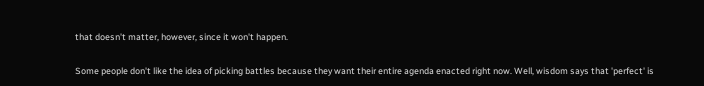that doesn't matter, however, since it won't happen.

Some people don't like the idea of picking battles because they want their entire agenda enacted right now. Well, wisdom says that 'perfect' is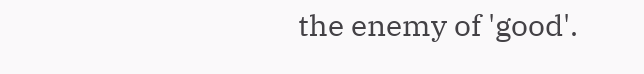the enemy of 'good'.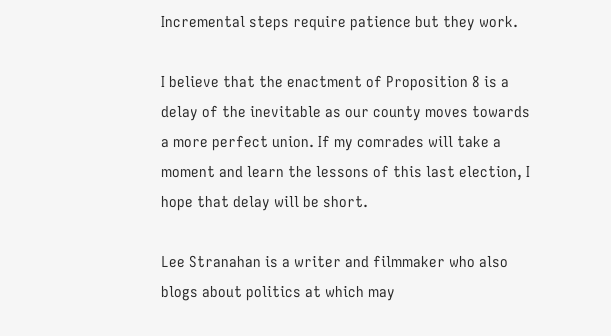Incremental steps require patience but they work.

I believe that the enactment of Proposition 8 is a delay of the inevitable as our county moves towards a more perfect union. If my comrades will take a moment and learn the lessons of this last election, I hope that delay will be short.

Lee Stranahan is a writer and filmmaker who also blogs about politics at which may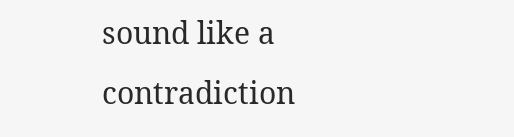sound like a contradiction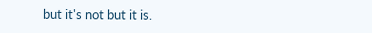but it's not but it is.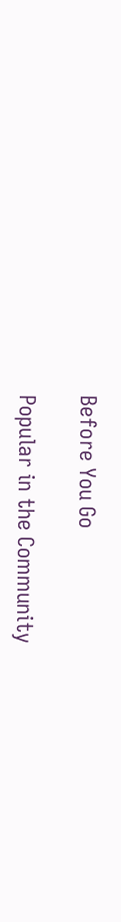Before You Go

Popular in the Community